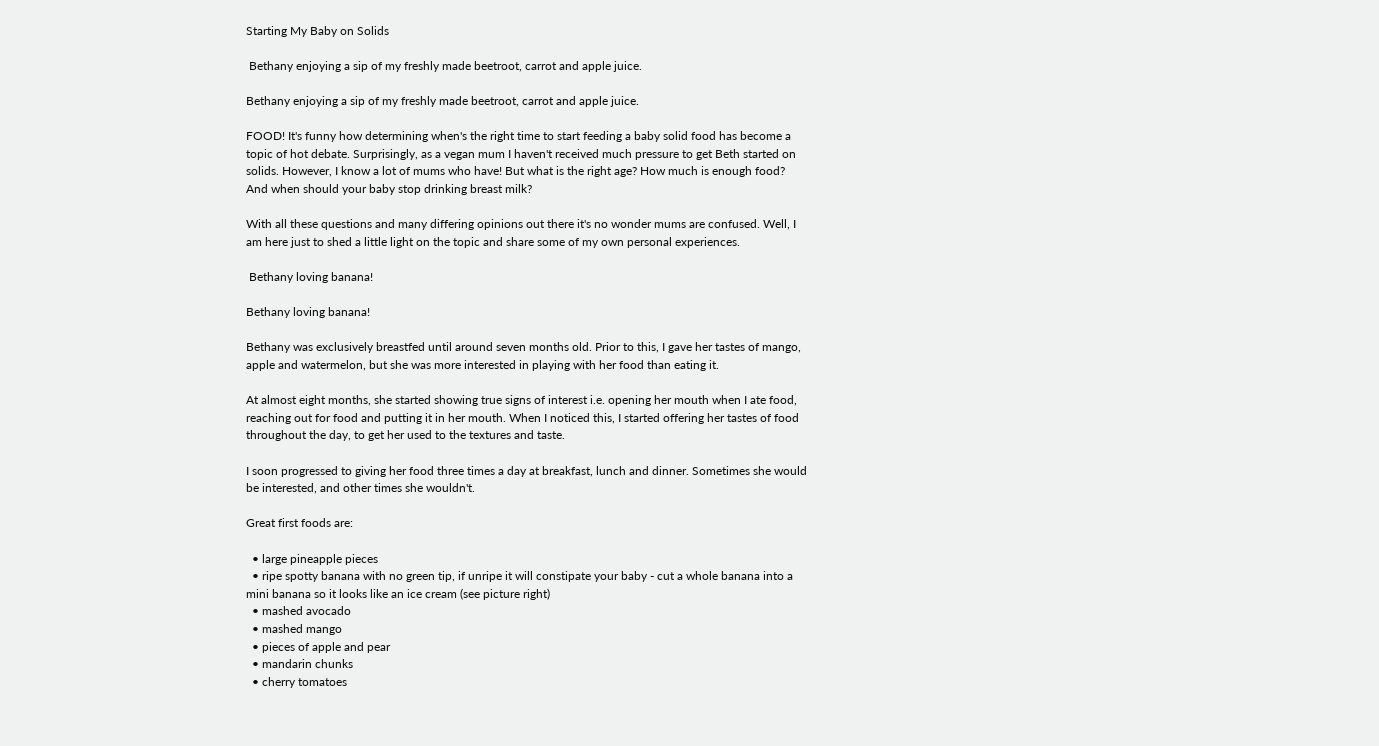Starting My Baby on Solids

 Bethany enjoying a sip of my freshly made beetroot, carrot and apple juice.

Bethany enjoying a sip of my freshly made beetroot, carrot and apple juice.

FOOD! It's funny how determining when's the right time to start feeding a baby solid food has become a topic of hot debate. Surprisingly, as a vegan mum I haven't received much pressure to get Beth started on solids. However, I know a lot of mums who have! But what is the right age? How much is enough food? And when should your baby stop drinking breast milk?

With all these questions and many differing opinions out there it's no wonder mums are confused. Well, I am here just to shed a little light on the topic and share some of my own personal experiences.

 Bethany loving banana!

Bethany loving banana!

Bethany was exclusively breastfed until around seven months old. Prior to this, I gave her tastes of mango, apple and watermelon, but she was more interested in playing with her food than eating it.

At almost eight months, she started showing true signs of interest i.e. opening her mouth when I ate food, reaching out for food and putting it in her mouth. When I noticed this, I started offering her tastes of food throughout the day, to get her used to the textures and taste.

I soon progressed to giving her food three times a day at breakfast, lunch and dinner. Sometimes she would be interested, and other times she wouldn't.

Great first foods are:

  • large pineapple pieces
  • ripe spotty banana with no green tip, if unripe it will constipate your baby - cut a whole banana into a mini banana so it looks like an ice cream (see picture right)
  • mashed avocado
  • mashed mango
  • pieces of apple and pear
  • mandarin chunks
  • cherry tomatoes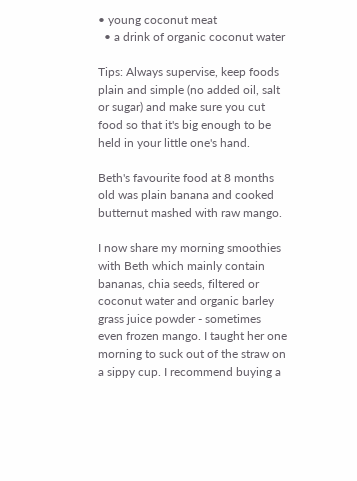• young coconut meat
  • a drink of organic coconut water

Tips: Always supervise, keep foods plain and simple (no added oil, salt or sugar) and make sure you cut food so that it's big enough to be held in your little one's hand.

Beth's favourite food at 8 months old was plain banana and cooked butternut mashed with raw mango.

I now share my morning smoothies with Beth which mainly contain bananas, chia seeds, filtered or coconut water and organic barley grass juice powder - sometimes even frozen mango. I taught her one morning to suck out of the straw on a sippy cup. I recommend buying a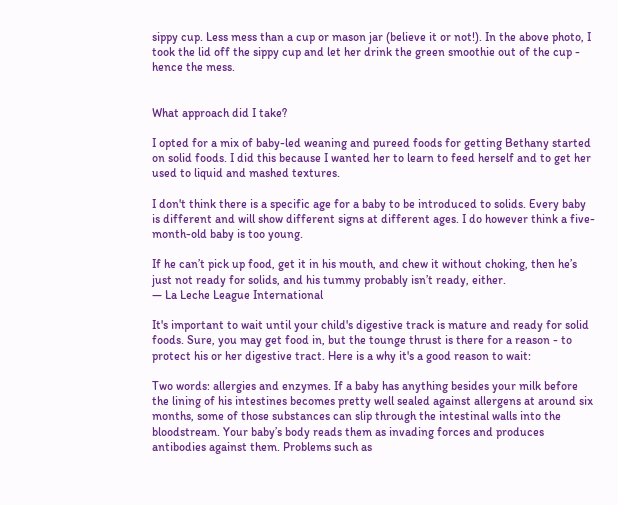sippy cup. Less mess than a cup or mason jar (believe it or not!). In the above photo, I took the lid off the sippy cup and let her drink the green smoothie out of the cup - hence the mess.


What approach did I take?

I opted for a mix of baby-led weaning and pureed foods for getting Bethany started on solid foods. I did this because I wanted her to learn to feed herself and to get her used to liquid and mashed textures.

I don't think there is a specific age for a baby to be introduced to solids. Every baby is different and will show different signs at different ages. I do however think a five-month-old baby is too young.

If he can’t pick up food, get it in his mouth, and chew it without choking, then he’s just not ready for solids, and his tummy probably isn’t ready, either.
— La Leche League International

It's important to wait until your child's digestive track is mature and ready for solid foods. Sure, you may get food in, but the tounge thrust is there for a reason - to protect his or her digestive tract. Here is a why it's a good reason to wait:

Two words: allergies and enzymes. If a baby has anything besides your milk before the lining of his intestines becomes pretty well sealed against allergens at around six months, some of those substances can slip through the intestinal walls into the bloodstream. Your baby’s body reads them as invading forces and produces antibodies against them. Problems such as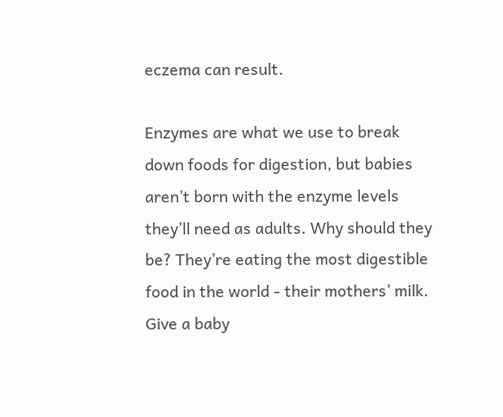eczema can result.

Enzymes are what we use to break down foods for digestion, but babies aren’t born with the enzyme levels they’ll need as adults. Why should they be? They’re eating the most digestible food in the world - their mothers’ milk. Give a baby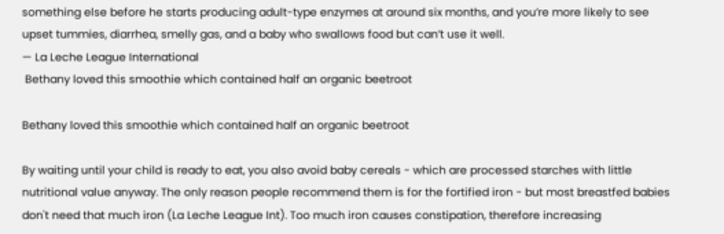something else before he starts producing adult-type enzymes at around six months, and you’re more likely to see upset tummies, diarrhea, smelly gas, and a baby who swallows food but can’t use it well.
— La Leche League International
 Bethany loved this smoothie which contained half an organic beetroot

Bethany loved this smoothie which contained half an organic beetroot

By waiting until your child is ready to eat, you also avoid baby cereals - which are processed starches with little nutritional value anyway. The only reason people recommend them is for the fortified iron - but most breastfed babies don't need that much iron (La Leche League Int). Too much iron causes constipation, therefore increasing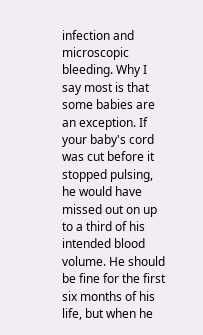infection and microscopic bleeding. Why I say most is that some babies are an exception. If your baby's cord was cut before it stopped pulsing, he would have missed out on up to a third of his intended blood volume. He should be fine for the first six months of his life, but when he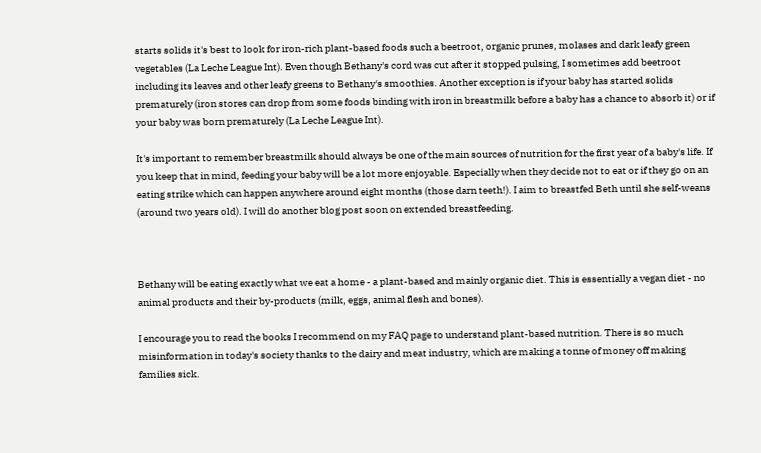starts solids it's best to look for iron-rich plant-based foods such a beetroot, organic prunes, molases and dark leafy green vegetables (La Leche League Int). Even though Bethany's cord was cut after it stopped pulsing, I sometimes add beetroot including its leaves and other leafy greens to Bethany's smoothies. Another exception is if your baby has started solids prematurely (iron stores can drop from some foods binding with iron in breastmilk before a baby has a chance to absorb it) or if your baby was born prematurely (La Leche League Int).

It's important to remember breastmilk should always be one of the main sources of nutrition for the first year of a baby's life. If you keep that in mind, feeding your baby will be a lot more enjoyable. Especially when they decide not to eat or if they go on an eating strike which can happen anywhere around eight months (those darn teeth!). I aim to breastfed Beth until she self-weans (around two years old). I will do another blog post soon on extended breastfeeding.



Bethany will be eating exactly what we eat a home - a plant-based and mainly organic diet. This is essentially a vegan diet - no animal products and their by-products (milk, eggs, animal flesh and bones).

I encourage you to read the books I recommend on my FAQ page to understand plant-based nutrition. There is so much misinformation in today's society thanks to the dairy and meat industry, which are making a tonne of money off making families sick.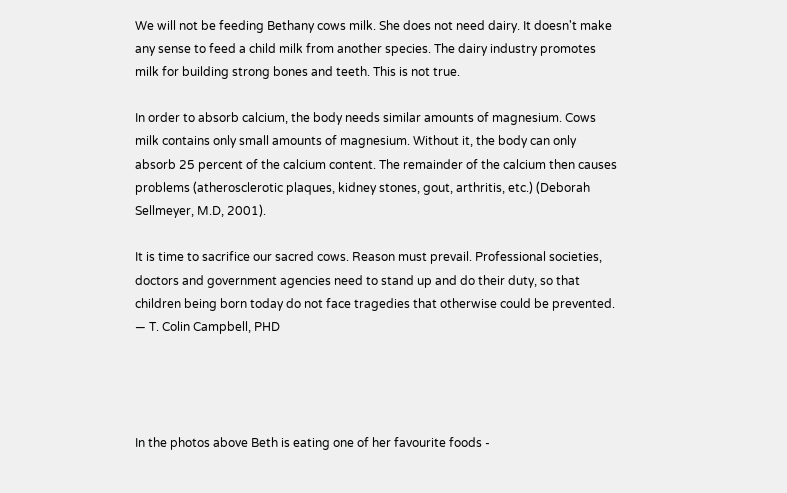We will not be feeding Bethany cows milk. She does not need dairy. It doesn't make any sense to feed a child milk from another species. The dairy industry promotes milk for building strong bones and teeth. This is not true.

In order to absorb calcium, the body needs similar amounts of magnesium. Cows milk contains only small amounts of magnesium. Without it, the body can only absorb 25 percent of the calcium content. The remainder of the calcium then causes problems (atherosclerotic plaques, kidney stones, gout, arthritis, etc.) (Deborah Sellmeyer, M.D, 2001).

It is time to sacrifice our sacred cows. Reason must prevail. Professional societies, doctors and government agencies need to stand up and do their duty, so that children being born today do not face tragedies that otherwise could be prevented.
— T. Colin Campbell, PHD




In the photos above Beth is eating one of her favourite foods -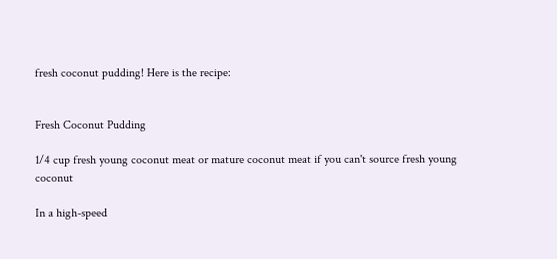fresh coconut pudding! Here is the recipe:


Fresh Coconut Pudding

1/4 cup fresh young coconut meat or mature coconut meat if you can't source fresh young coconut

In a high-speed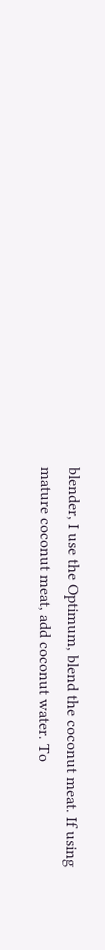blender, I use the Optimum, blend the coconut meat. If using mature coconut meat, add coconut water. To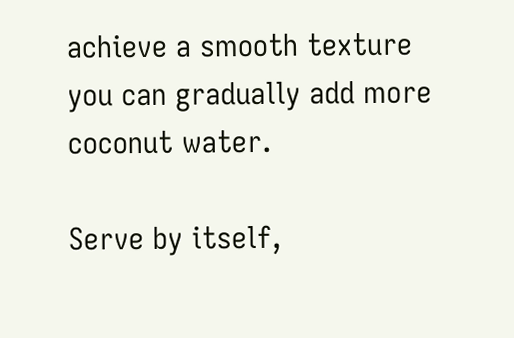achieve a smooth texture you can gradually add more coconut water.

Serve by itself,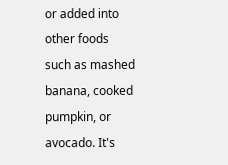or added into other foods such as mashed banana, cooked pumpkin, or avocado. It's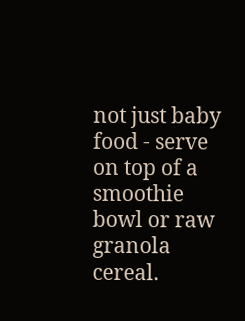not just baby food - serve on top of a smoothie bowl or raw granola cereal.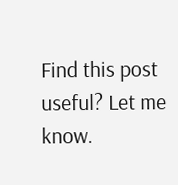Find this post useful? Let me know.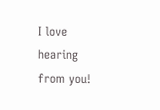I love hearing from you!